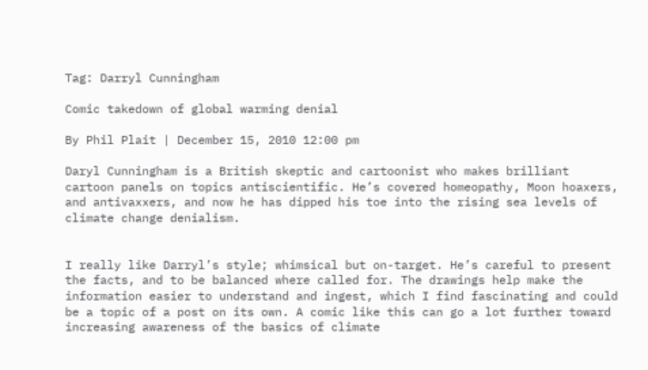Tag: Darryl Cunningham

Comic takedown of global warming denial

By Phil Plait | December 15, 2010 12:00 pm

Daryl Cunningham is a British skeptic and cartoonist who makes brilliant cartoon panels on topics antiscientific. He’s covered homeopathy, Moon hoaxers, and antivaxxers, and now he has dipped his toe into the rising sea levels of climate change denialism.


I really like Darryl’s style; whimsical but on-target. He’s careful to present the facts, and to be balanced where called for. The drawings help make the information easier to understand and ingest, which I find fascinating and could be a topic of a post on its own. A comic like this can go a lot further toward increasing awareness of the basics of climate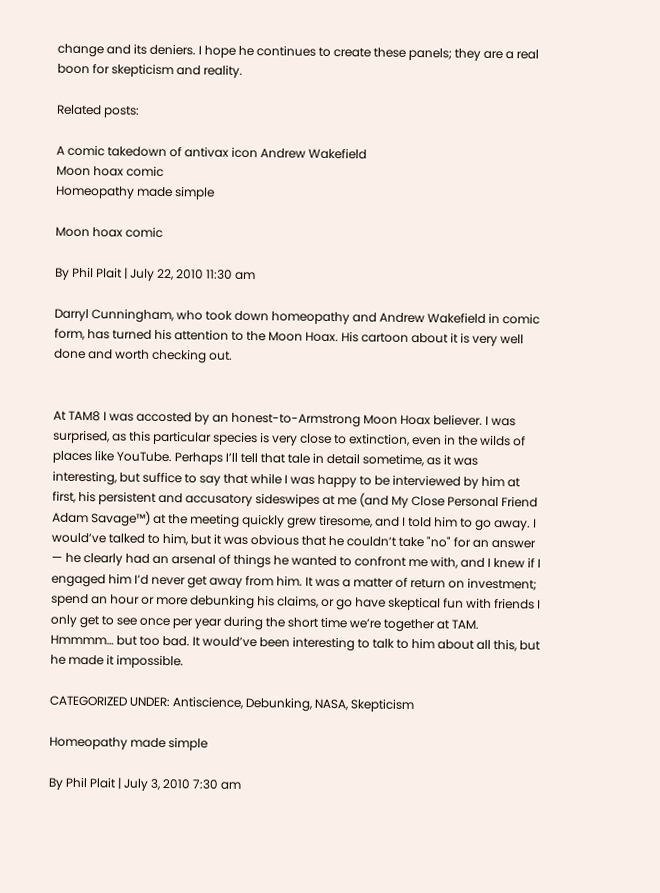change and its deniers. I hope he continues to create these panels; they are a real boon for skepticism and reality.

Related posts:

A comic takedown of antivax icon Andrew Wakefield
Moon hoax comic
Homeopathy made simple

Moon hoax comic

By Phil Plait | July 22, 2010 11:30 am

Darryl Cunningham, who took down homeopathy and Andrew Wakefield in comic form, has turned his attention to the Moon Hoax. His cartoon about it is very well done and worth checking out.


At TAM8 I was accosted by an honest-to-Armstrong Moon Hoax believer. I was surprised, as this particular species is very close to extinction, even in the wilds of places like YouTube. Perhaps I’ll tell that tale in detail sometime, as it was interesting, but suffice to say that while I was happy to be interviewed by him at first, his persistent and accusatory sideswipes at me (and My Close Personal Friend Adam Savage™) at the meeting quickly grew tiresome, and I told him to go away. I would’ve talked to him, but it was obvious that he couldn’t take "no" for an answer — he clearly had an arsenal of things he wanted to confront me with, and I knew if I engaged him I’d never get away from him. It was a matter of return on investment; spend an hour or more debunking his claims, or go have skeptical fun with friends I only get to see once per year during the short time we’re together at TAM. Hmmmm… but too bad. It would’ve been interesting to talk to him about all this, but he made it impossible.

CATEGORIZED UNDER: Antiscience, Debunking, NASA, Skepticism

Homeopathy made simple

By Phil Plait | July 3, 2010 7:30 am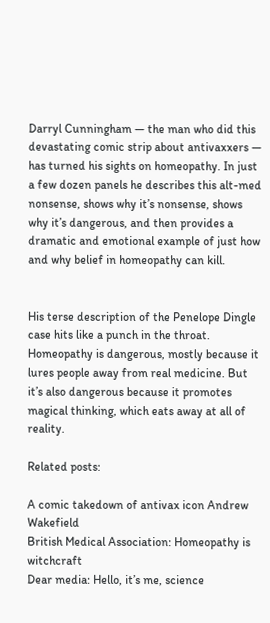Darryl Cunningham — the man who did this devastating comic strip about antivaxxers — has turned his sights on homeopathy. In just a few dozen panels he describes this alt-med nonsense, shows why it’s nonsense, shows why it’s dangerous, and then provides a dramatic and emotional example of just how and why belief in homeopathy can kill.


His terse description of the Penelope Dingle case hits like a punch in the throat. Homeopathy is dangerous, mostly because it lures people away from real medicine. But it’s also dangerous because it promotes magical thinking, which eats away at all of reality.

Related posts:

A comic takedown of antivax icon Andrew Wakefield
British Medical Association: Homeopathy is witchcraft
Dear media: Hello, it’s me, science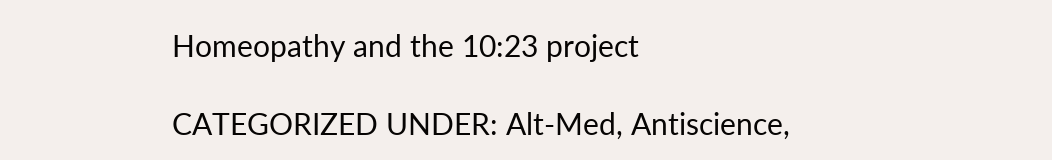Homeopathy and the 10:23 project

CATEGORIZED UNDER: Alt-Med, Antiscience,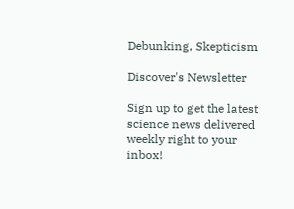Debunking, Skepticism

Discover's Newsletter

Sign up to get the latest science news delivered weekly right to your inbox!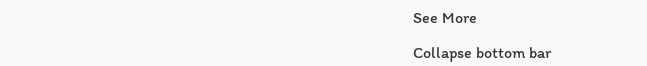See More

Collapse bottom bar